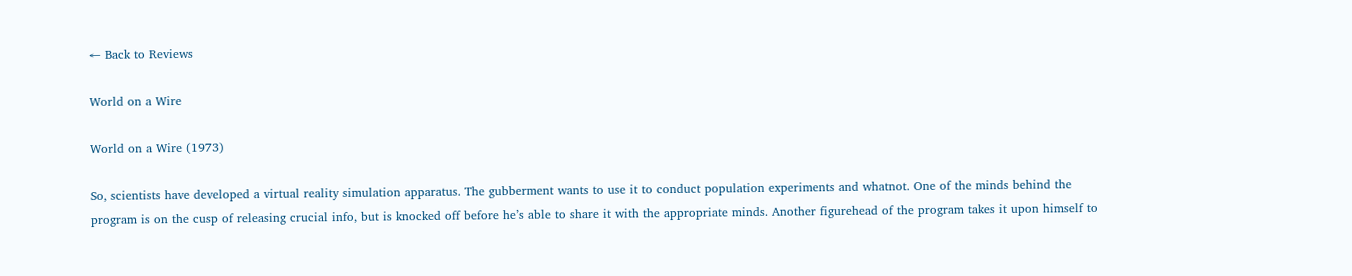← Back to Reviews

World on a Wire

World on a Wire (1973)

So, scientists have developed a virtual reality simulation apparatus. The gubberment wants to use it to conduct population experiments and whatnot. One of the minds behind the program is on the cusp of releasing crucial info, but is knocked off before he’s able to share it with the appropriate minds. Another figurehead of the program takes it upon himself to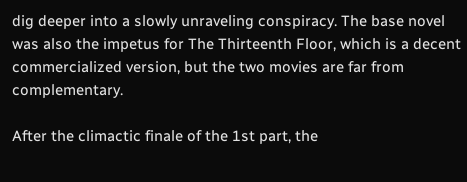dig deeper into a slowly unraveling conspiracy. The base novel was also the impetus for The Thirteenth Floor, which is a decent commercialized version, but the two movies are far from complementary.

After the climactic finale of the 1st part, the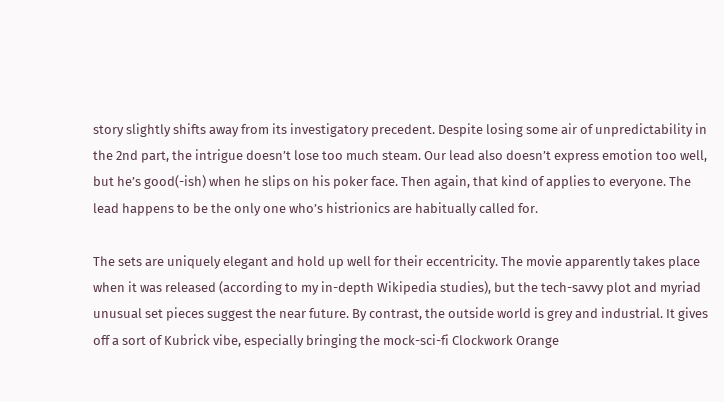story slightly shifts away from its investigatory precedent. Despite losing some air of unpredictability in the 2nd part, the intrigue doesn’t lose too much steam. Our lead also doesn’t express emotion too well, but he’s good(-ish) when he slips on his poker face. Then again, that kind of applies to everyone. The lead happens to be the only one who’s histrionics are habitually called for.

The sets are uniquely elegant and hold up well for their eccentricity. The movie apparently takes place when it was released (according to my in-depth Wikipedia studies), but the tech-savvy plot and myriad unusual set pieces suggest the near future. By contrast, the outside world is grey and industrial. It gives off a sort of Kubrick vibe, especially bringing the mock-sci-fi Clockwork Orange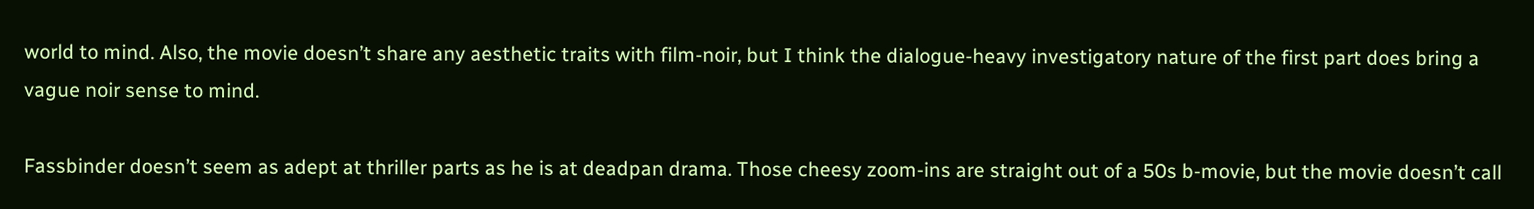world to mind. Also, the movie doesn’t share any aesthetic traits with film-noir, but I think the dialogue-heavy investigatory nature of the first part does bring a vague noir sense to mind.

Fassbinder doesn’t seem as adept at thriller parts as he is at deadpan drama. Those cheesy zoom-ins are straight out of a 50s b-movie, but the movie doesn’t call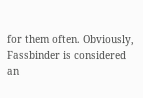for them often. Obviously, Fassbinder is considered an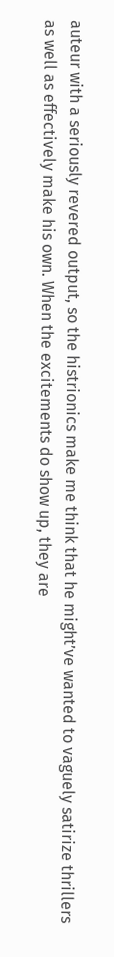auteur with a seriously revered output, so the histrionics make me think that he might’ve wanted to vaguely satirize thrillers as well as effectively make his own. When the excitements do show up, they are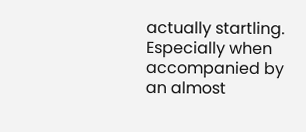actually startling. Especially when accompanied by an almost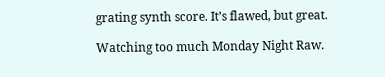grating synth score. It’s flawed, but great.

Watching too much Monday Night Raw.